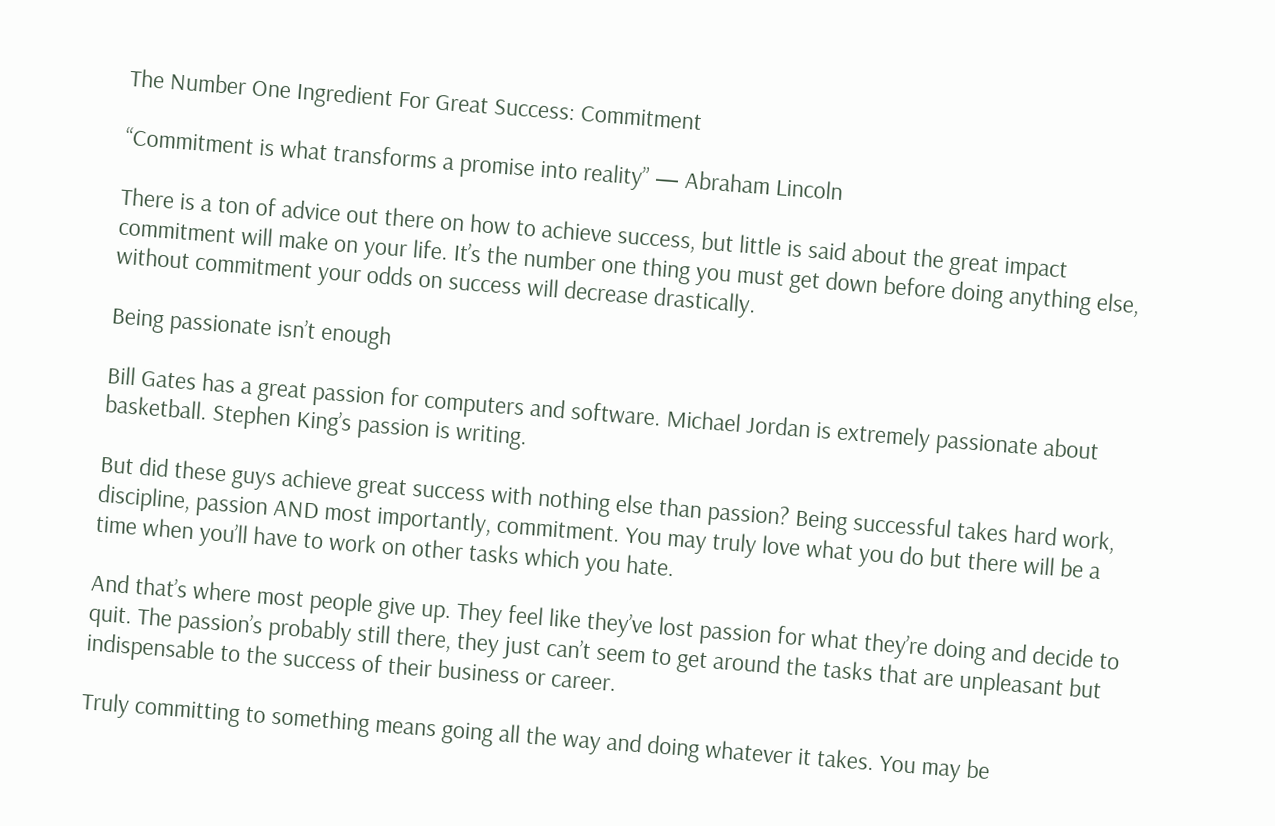The Number One Ingredient For Great Success: Commitment

“Commitment is what transforms a promise into reality” — Abraham Lincoln

There is a ton of advice out there on how to achieve success, but little is said about the great impact commitment will make on your life. It’s the number one thing you must get down before doing anything else, without commitment your odds on success will decrease drastically.

Being passionate isn’t enough

Bill Gates has a great passion for computers and software. Michael Jordan is extremely passionate about basketball. Stephen King’s passion is writing.

But did these guys achieve great success with nothing else than passion? Being successful takes hard work, discipline, passion AND most importantly, commitment. You may truly love what you do but there will be a time when you’ll have to work on other tasks which you hate.

And that’s where most people give up. They feel like they’ve lost passion for what they’re doing and decide to quit. The passion’s probably still there, they just can’t seem to get around the tasks that are unpleasant but indispensable to the success of their business or career.

Truly committing to something means going all the way and doing whatever it takes. You may be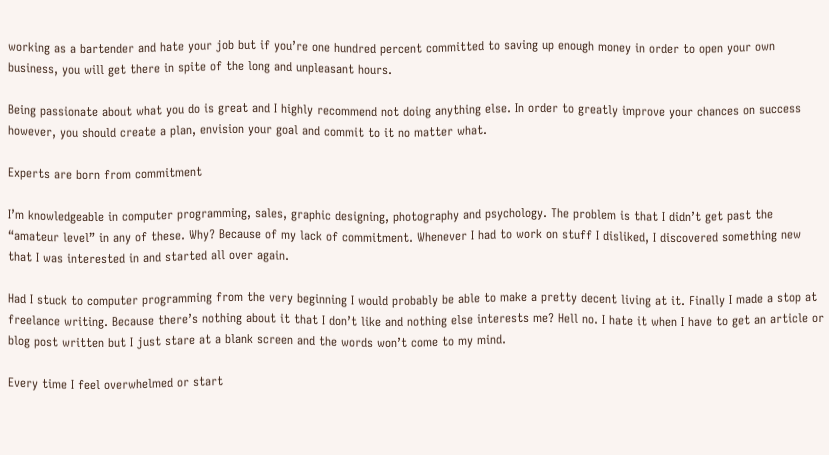working as a bartender and hate your job but if you’re one hundred percent committed to saving up enough money in order to open your own business, you will get there in spite of the long and unpleasant hours.

Being passionate about what you do is great and I highly recommend not doing anything else. In order to greatly improve your chances on success however, you should create a plan, envision your goal and commit to it no matter what.

Experts are born from commitment

I’m knowledgeable in computer programming, sales, graphic designing, photography and psychology. The problem is that I didn’t get past the “amateur level” in any of these. Why? Because of my lack of commitment. Whenever I had to work on stuff I disliked, I discovered something new that I was interested in and started all over again.

Had I stuck to computer programming from the very beginning I would probably be able to make a pretty decent living at it. Finally I made a stop at freelance writing. Because there’s nothing about it that I don’t like and nothing else interests me? Hell no. I hate it when I have to get an article or blog post written but I just stare at a blank screen and the words won’t come to my mind.

Every time I feel overwhelmed or start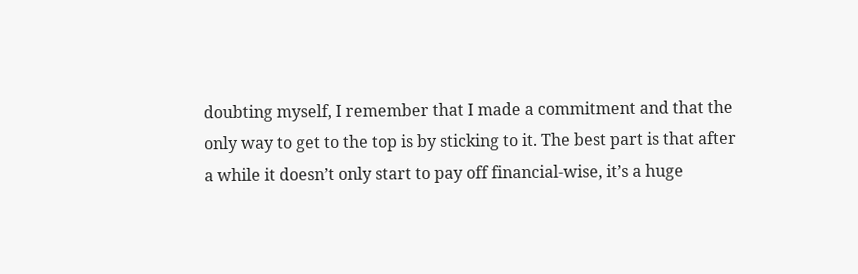doubting myself, I remember that I made a commitment and that the only way to get to the top is by sticking to it. The best part is that after a while it doesn’t only start to pay off financial-wise, it’s a huge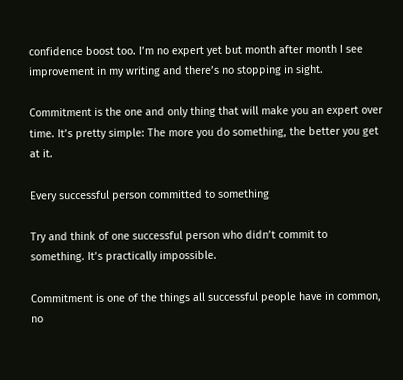confidence boost too. I’m no expert yet but month after month I see improvement in my writing and there’s no stopping in sight.

Commitment is the one and only thing that will make you an expert over time. It’s pretty simple: The more you do something, the better you get at it.

Every successful person committed to something

Try and think of one successful person who didn’t commit to something. It’s practically impossible.

Commitment is one of the things all successful people have in common, no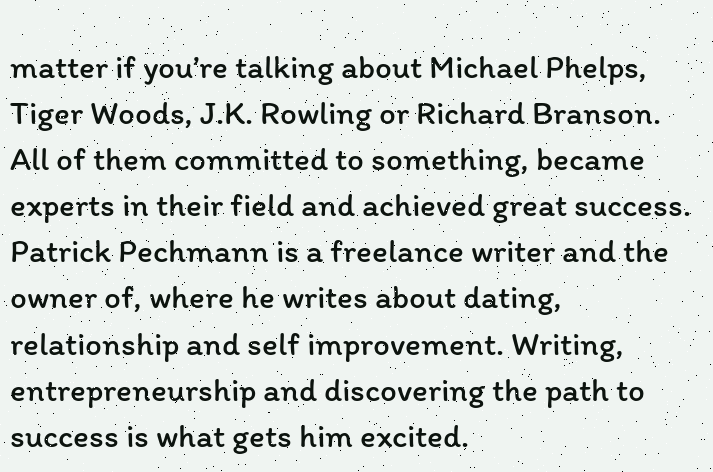matter if you’re talking about Michael Phelps, Tiger Woods, J.K. Rowling or Richard Branson. All of them committed to something, became experts in their field and achieved great success.
Patrick Pechmann is a freelance writer and the owner of, where he writes about dating, relationship and self improvement. Writing, entrepreneurship and discovering the path to success is what gets him excited.